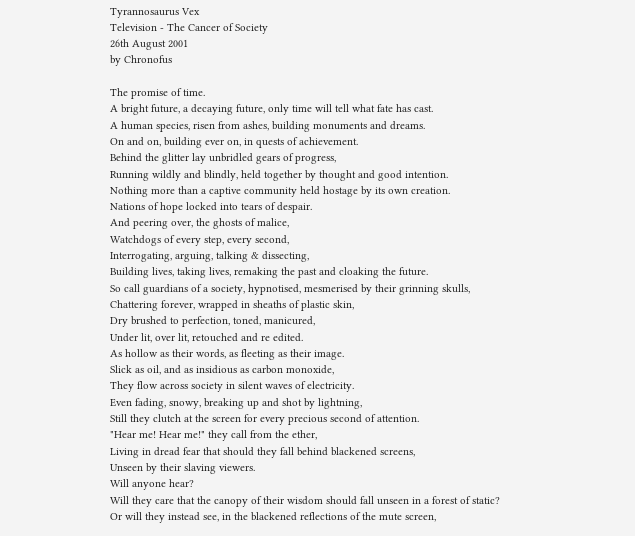Tyrannosaurus Vex
Television - The Cancer of Society
26th August 2001
by Chronofus

The promise of time.
A bright future, a decaying future, only time will tell what fate has cast.
A human species, risen from ashes, building monuments and dreams.
On and on, building ever on, in quests of achievement.
Behind the glitter lay unbridled gears of progress,
Running wildly and blindly, held together by thought and good intention.
Nothing more than a captive community held hostage by its own creation.
Nations of hope locked into tears of despair.
And peering over, the ghosts of malice,
Watchdogs of every step, every second,
Interrogating, arguing, talking & dissecting,
Building lives, taking lives, remaking the past and cloaking the future.
So call guardians of a society, hypnotised, mesmerised by their grinning skulls,
Chattering forever, wrapped in sheaths of plastic skin,
Dry brushed to perfection, toned, manicured,
Under lit, over lit, retouched and re edited.
As hollow as their words, as fleeting as their image.
Slick as oil, and as insidious as carbon monoxide,
They flow across society in silent waves of electricity.
Even fading, snowy, breaking up and shot by lightning,
Still they clutch at the screen for every precious second of attention.
"Hear me! Hear me!" they call from the ether,
Living in dread fear that should they fall behind blackened screens,
Unseen by their slaving viewers.
Will anyone hear?
Will they care that the canopy of their wisdom should fall unseen in a forest of static?
Or will they instead see, in the blackened reflections of the mute screen,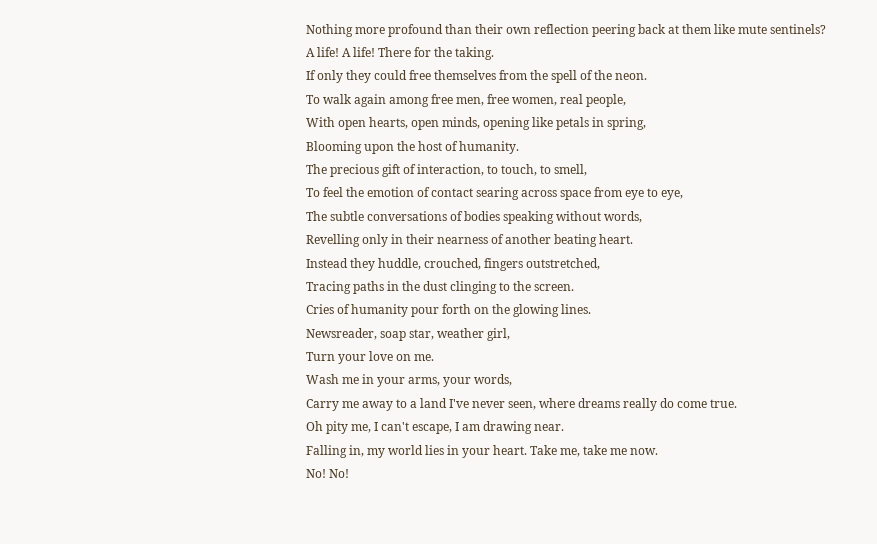Nothing more profound than their own reflection peering back at them like mute sentinels?
A life! A life! There for the taking.
If only they could free themselves from the spell of the neon.
To walk again among free men, free women, real people,
With open hearts, open minds, opening like petals in spring,
Blooming upon the host of humanity.
The precious gift of interaction, to touch, to smell,
To feel the emotion of contact searing across space from eye to eye,
The subtle conversations of bodies speaking without words,
Revelling only in their nearness of another beating heart.
Instead they huddle, crouched, fingers outstretched,
Tracing paths in the dust clinging to the screen.
Cries of humanity pour forth on the glowing lines.
Newsreader, soap star, weather girl,
Turn your love on me.
Wash me in your arms, your words,
Carry me away to a land I've never seen, where dreams really do come true.
Oh pity me, I can't escape, I am drawing near.
Falling in, my world lies in your heart. Take me, take me now.
No! No!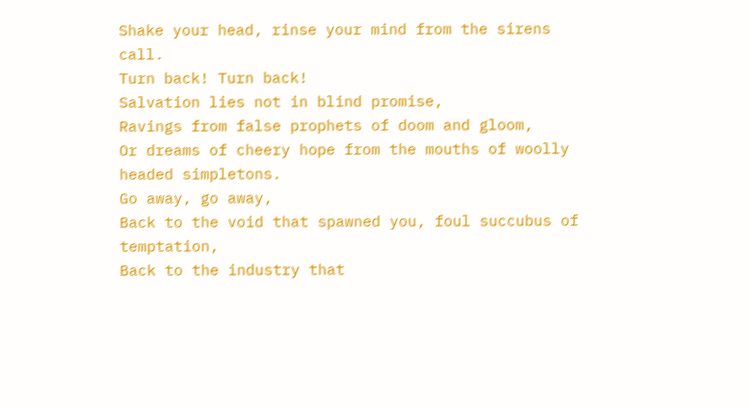Shake your head, rinse your mind from the sirens call.
Turn back! Turn back!
Salvation lies not in blind promise,
Ravings from false prophets of doom and gloom,
Or dreams of cheery hope from the mouths of woolly headed simpletons.
Go away, go away,
Back to the void that spawned you, foul succubus of temptation,
Back to the industry that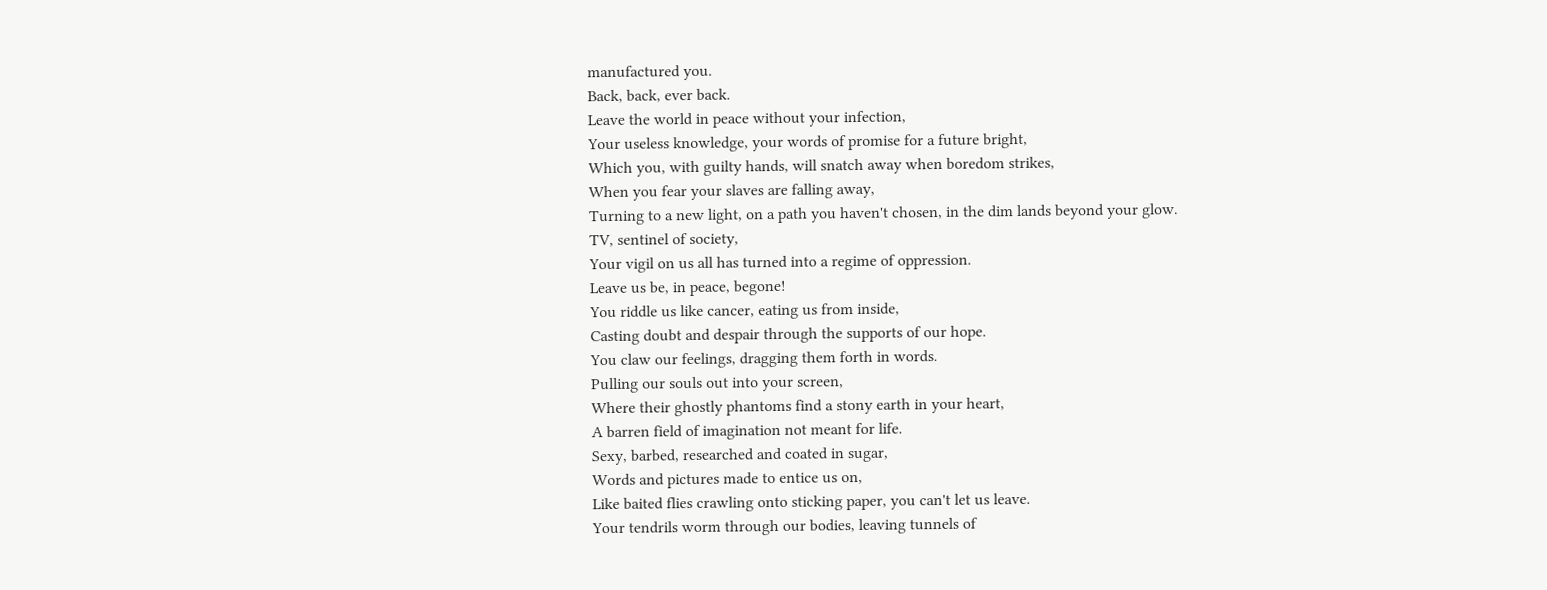manufactured you.
Back, back, ever back.
Leave the world in peace without your infection,
Your useless knowledge, your words of promise for a future bright,
Which you, with guilty hands, will snatch away when boredom strikes,
When you fear your slaves are falling away,
Turning to a new light, on a path you haven't chosen, in the dim lands beyond your glow.
TV, sentinel of society,
Your vigil on us all has turned into a regime of oppression.
Leave us be, in peace, begone!
You riddle us like cancer, eating us from inside,
Casting doubt and despair through the supports of our hope.
You claw our feelings, dragging them forth in words.
Pulling our souls out into your screen,
Where their ghostly phantoms find a stony earth in your heart,
A barren field of imagination not meant for life.
Sexy, barbed, researched and coated in sugar,
Words and pictures made to entice us on,
Like baited flies crawling onto sticking paper, you can't let us leave.
Your tendrils worm through our bodies, leaving tunnels of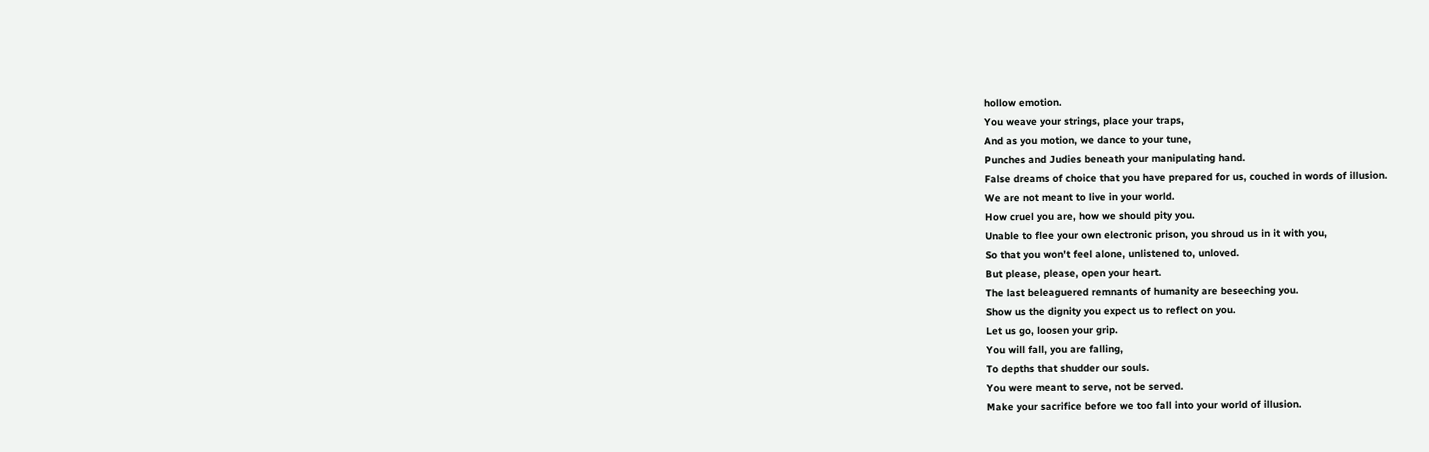hollow emotion.
You weave your strings, place your traps,
And as you motion, we dance to your tune,
Punches and Judies beneath your manipulating hand.
False dreams of choice that you have prepared for us, couched in words of illusion.
We are not meant to live in your world.
How cruel you are, how we should pity you.
Unable to flee your own electronic prison, you shroud us in it with you,
So that you won't feel alone, unlistened to, unloved.
But please, please, open your heart.
The last beleaguered remnants of humanity are beseeching you.
Show us the dignity you expect us to reflect on you.
Let us go, loosen your grip.
You will fall, you are falling,
To depths that shudder our souls.
You were meant to serve, not be served.
Make your sacrifice before we too fall into your world of illusion.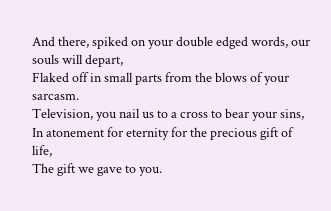And there, spiked on your double edged words, our souls will depart,
Flaked off in small parts from the blows of your sarcasm.
Television, you nail us to a cross to bear your sins,
In atonement for eternity for the precious gift of life,
The gift we gave to you.